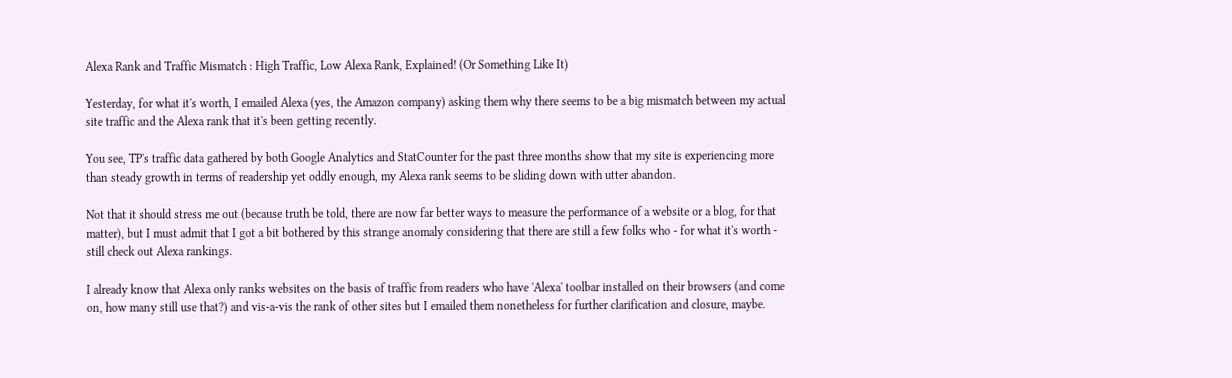Alexa Rank and Traffic Mismatch : High Traffic, Low Alexa Rank, Explained! (Or Something Like It)

Yesterday, for what it's worth, I emailed Alexa (yes, the Amazon company) asking them why there seems to be a big mismatch between my actual site traffic and the Alexa rank that it's been getting recently.

You see, TP's traffic data gathered by both Google Analytics and StatCounter for the past three months show that my site is experiencing more than steady growth in terms of readership yet oddly enough, my Alexa rank seems to be sliding down with utter abandon.

Not that it should stress me out (because truth be told, there are now far better ways to measure the performance of a website or a blog, for that matter), but I must admit that I got a bit bothered by this strange anomaly considering that there are still a few folks who - for what it's worth - still check out Alexa rankings.

I already know that Alexa only ranks websites on the basis of traffic from readers who have 'Alexa' toolbar installed on their browsers (and come on, how many still use that?) and vis-a-vis the rank of other sites but I emailed them nonetheless for further clarification and closure, maybe.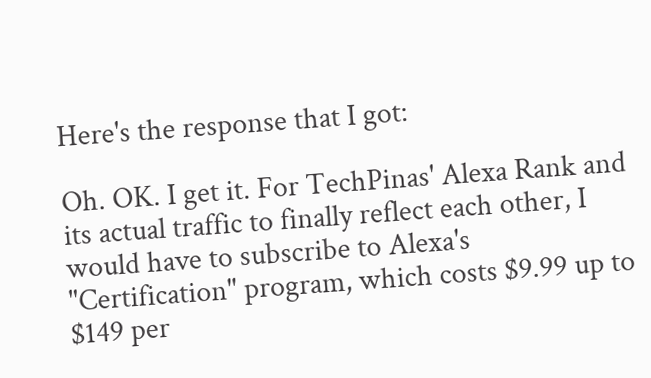Here's the response that I got:

Oh. OK. I get it. For TechPinas' Alexa Rank and its actual traffic to finally reflect each other, I would have to subscribe to Alexa's "Certification" program, which costs $9.99 up to $149 per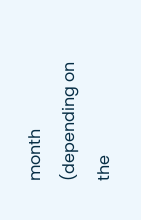month (depending on the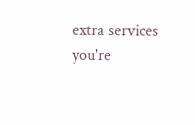extra services you're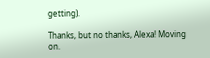getting).

Thanks, but no thanks, Alexa! Moving on.